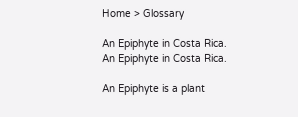Home > Glossary

An Epiphyte in Costa Rica.
An Epiphyte in Costa Rica.

An Epiphyte is a plant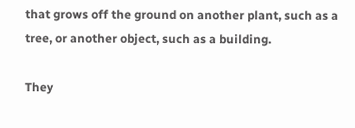that grows off the ground on another plant, such as a tree, or another object, such as a building.

They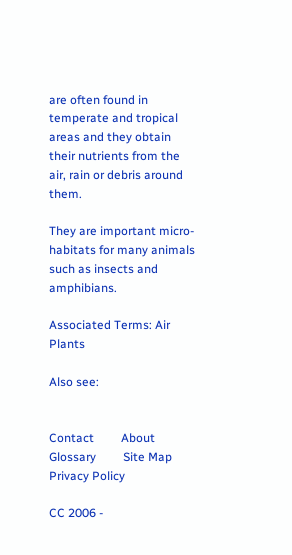are often found in temperate and tropical areas and they obtain their nutrients from the air, rain or debris around them.

They are important micro-habitats for many animals such as insects and amphibians.

Associated Terms: Air Plants

Also see:


Contact         About         Glossary         Site Map         Privacy Policy

CC 2006 -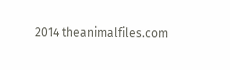2014 theanimalfiles.com